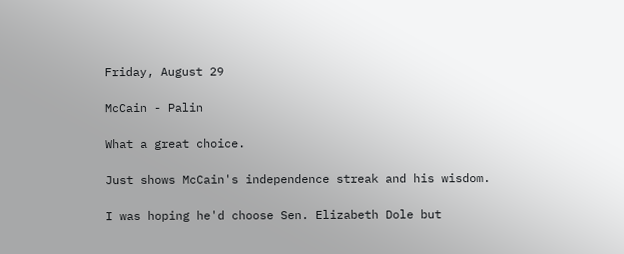Friday, August 29

McCain - Palin

What a great choice.

Just shows McCain's independence streak and his wisdom.

I was hoping he'd choose Sen. Elizabeth Dole but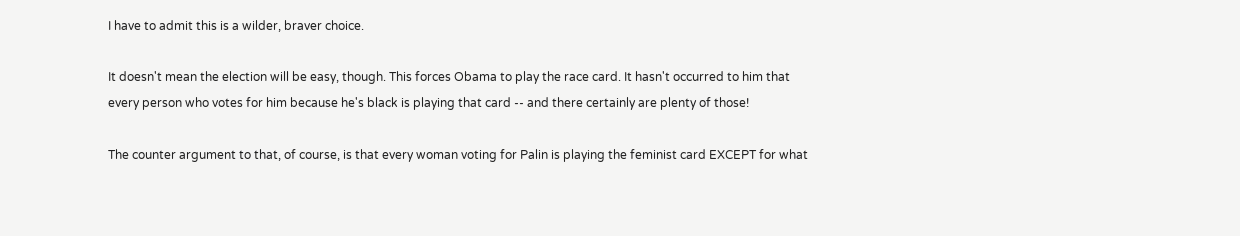I have to admit this is a wilder, braver choice.

It doesn't mean the election will be easy, though. This forces Obama to play the race card. It hasn't occurred to him that every person who votes for him because he's black is playing that card -- and there certainly are plenty of those!

The counter argument to that, of course, is that every woman voting for Palin is playing the feminist card EXCEPT for what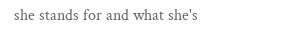she stands for and what she's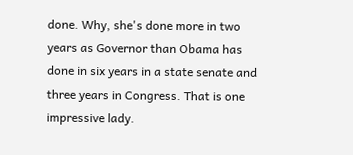done. Why, she's done more in two years as Governor than Obama has done in six years in a state senate and three years in Congress. That is one impressive lady.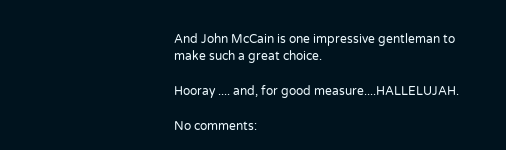And John McCain is one impressive gentleman to make such a great choice.

Hooray .... and, for good measure....HALLELUJAH.

No comments: